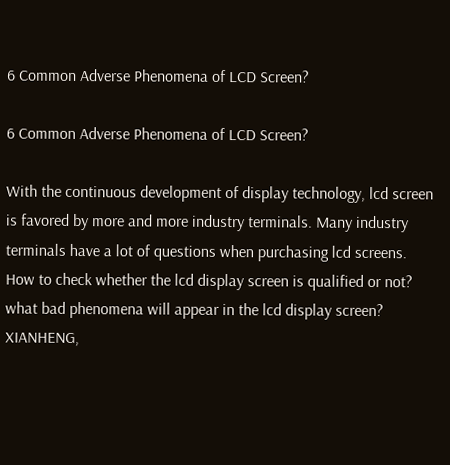6 Common Adverse Phenomena of LCD Screen?

6 Common Adverse Phenomena of LCD Screen?

With the continuous development of display technology, lcd screen is favored by more and more industry terminals. Many industry terminals have a lot of questions when purchasing lcd screens. How to check whether the lcd display screen is qualified or not? what bad phenomena will appear in the lcd display screen? XIANHENG,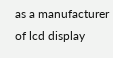as a manufacturer of lcd display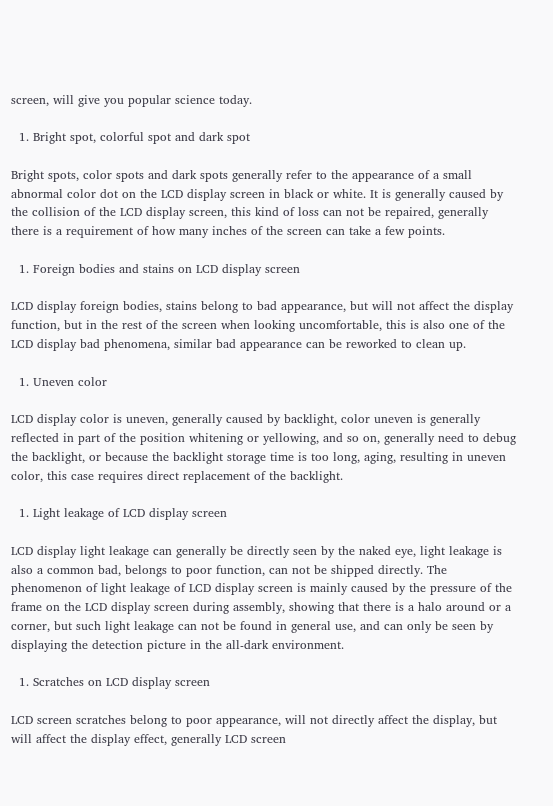screen, will give you popular science today.

  1. Bright spot, colorful spot and dark spot

Bright spots, color spots and dark spots generally refer to the appearance of a small abnormal color dot on the LCD display screen in black or white. It is generally caused by the collision of the LCD display screen, this kind of loss can not be repaired, generally there is a requirement of how many inches of the screen can take a few points.

  1. Foreign bodies and stains on LCD display screen

LCD display foreign bodies, stains belong to bad appearance, but will not affect the display function, but in the rest of the screen when looking uncomfortable, this is also one of the LCD display bad phenomena, similar bad appearance can be reworked to clean up.

  1. Uneven color

LCD display color is uneven, generally caused by backlight, color uneven is generally reflected in part of the position whitening or yellowing, and so on, generally need to debug the backlight, or because the backlight storage time is too long, aging, resulting in uneven color, this case requires direct replacement of the backlight.

  1. Light leakage of LCD display screen

LCD display light leakage can generally be directly seen by the naked eye, light leakage is also a common bad, belongs to poor function, can not be shipped directly. The phenomenon of light leakage of LCD display screen is mainly caused by the pressure of the frame on the LCD display screen during assembly, showing that there is a halo around or a corner, but such light leakage can not be found in general use, and can only be seen by displaying the detection picture in the all-dark environment.

  1. Scratches on LCD display screen

LCD screen scratches belong to poor appearance, will not directly affect the display, but will affect the display effect, generally LCD screen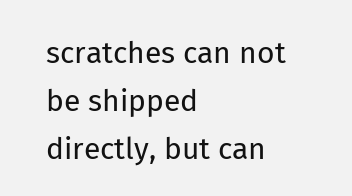scratches can not be shipped directly, but can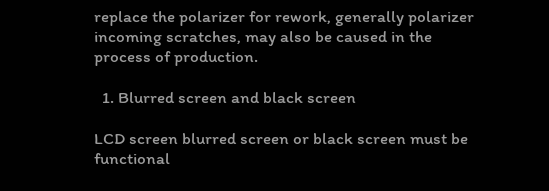replace the polarizer for rework, generally polarizer incoming scratches, may also be caused in the process of production.

  1. Blurred screen and black screen

LCD screen blurred screen or black screen must be functional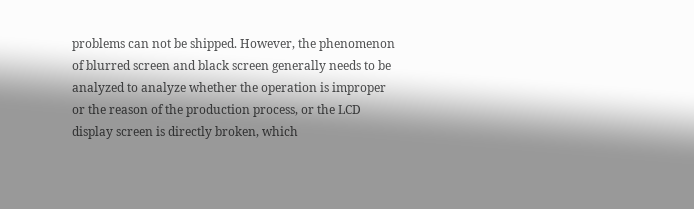problems can not be shipped. However, the phenomenon of blurred screen and black screen generally needs to be analyzed to analyze whether the operation is improper or the reason of the production process, or the LCD display screen is directly broken, which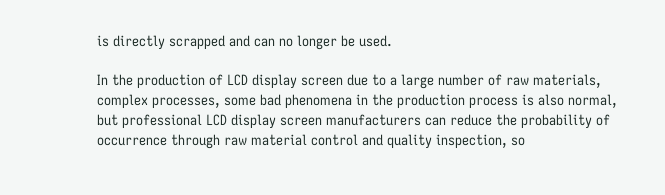is directly scrapped and can no longer be used.

In the production of LCD display screen due to a large number of raw materials, complex processes, some bad phenomena in the production process is also normal, but professional LCD display screen manufacturers can reduce the probability of occurrence through raw material control and quality inspection, so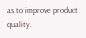as to improve product quality.